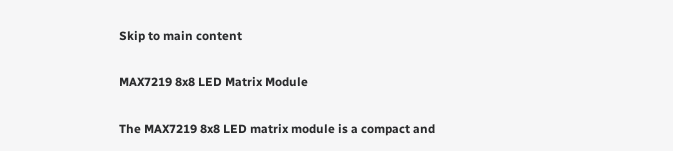Skip to main content

MAX7219 8x8 LED Matrix Module

The MAX7219 8x8 LED matrix module is a compact and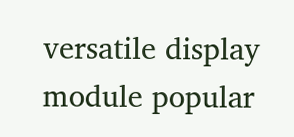versatile display module popular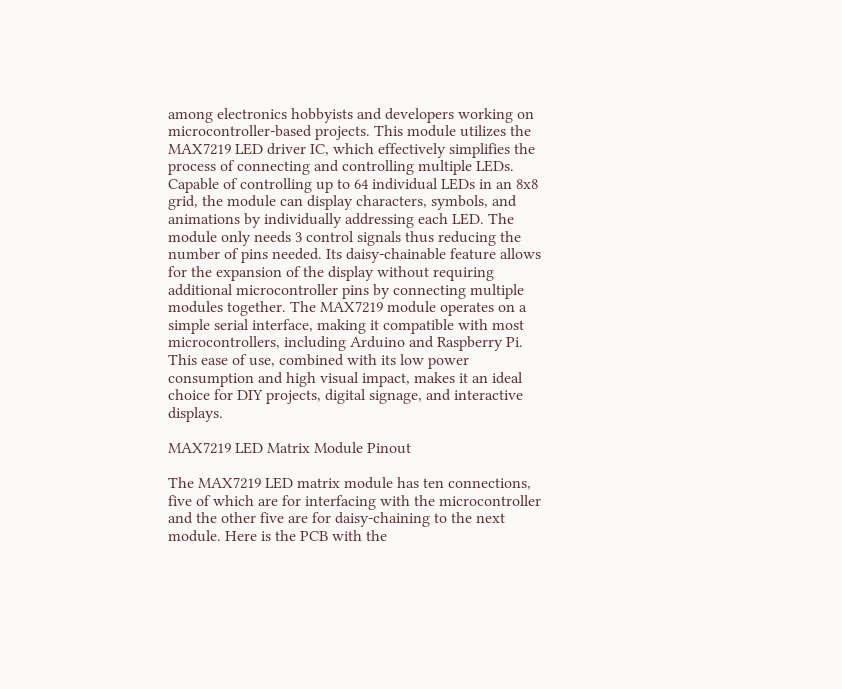among electronics hobbyists and developers working on microcontroller-based projects. This module utilizes the MAX7219 LED driver IC, which effectively simplifies the process of connecting and controlling multiple LEDs. Capable of controlling up to 64 individual LEDs in an 8x8 grid, the module can display characters, symbols, and animations by individually addressing each LED. The module only needs 3 control signals thus reducing the number of pins needed. Its daisy-chainable feature allows for the expansion of the display without requiring additional microcontroller pins by connecting multiple modules together. The MAX7219 module operates on a simple serial interface, making it compatible with most microcontrollers, including Arduino and Raspberry Pi. This ease of use, combined with its low power consumption and high visual impact, makes it an ideal choice for DIY projects, digital signage, and interactive displays.

MAX7219 LED Matrix Module Pinout

The MAX7219 LED matrix module has ten connections, five of which are for interfacing with the microcontroller and the other five are for daisy-chaining to the next module. Here is the PCB with the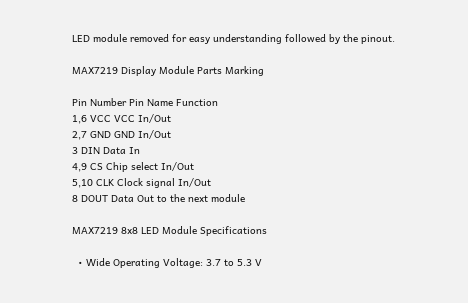LED module removed for easy understanding followed by the pinout.

MAX7219 Display Module Parts Marking

Pin Number Pin Name Function
1,6 VCC VCC In/Out
2,7 GND GND In/Out
3 DIN Data In
4,9 CS Chip select In/Out
5,10 CLK Clock signal In/Out
8 DOUT Data Out to the next module

MAX7219 8x8 LED Module Specifications

  • Wide Operating Voltage: 3.7 to 5.3 V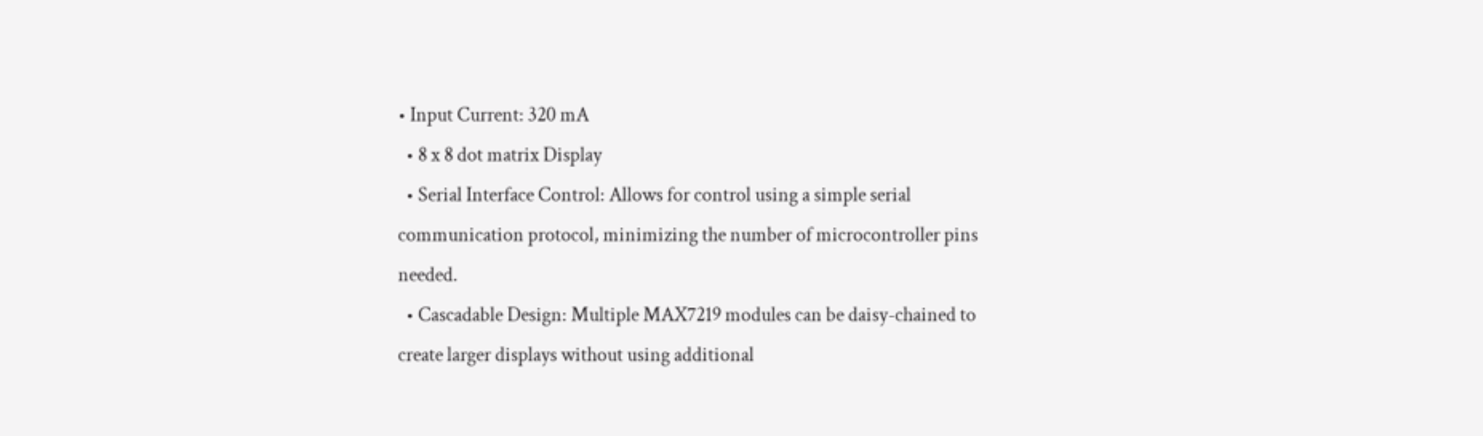• Input Current: 320 mA
  • 8 x 8 dot matrix Display
  • Serial Interface Control: Allows for control using a simple serial communication protocol, minimizing the number of microcontroller pins needed.
  • Cascadable Design: Multiple MAX7219 modules can be daisy-chained to create larger displays without using additional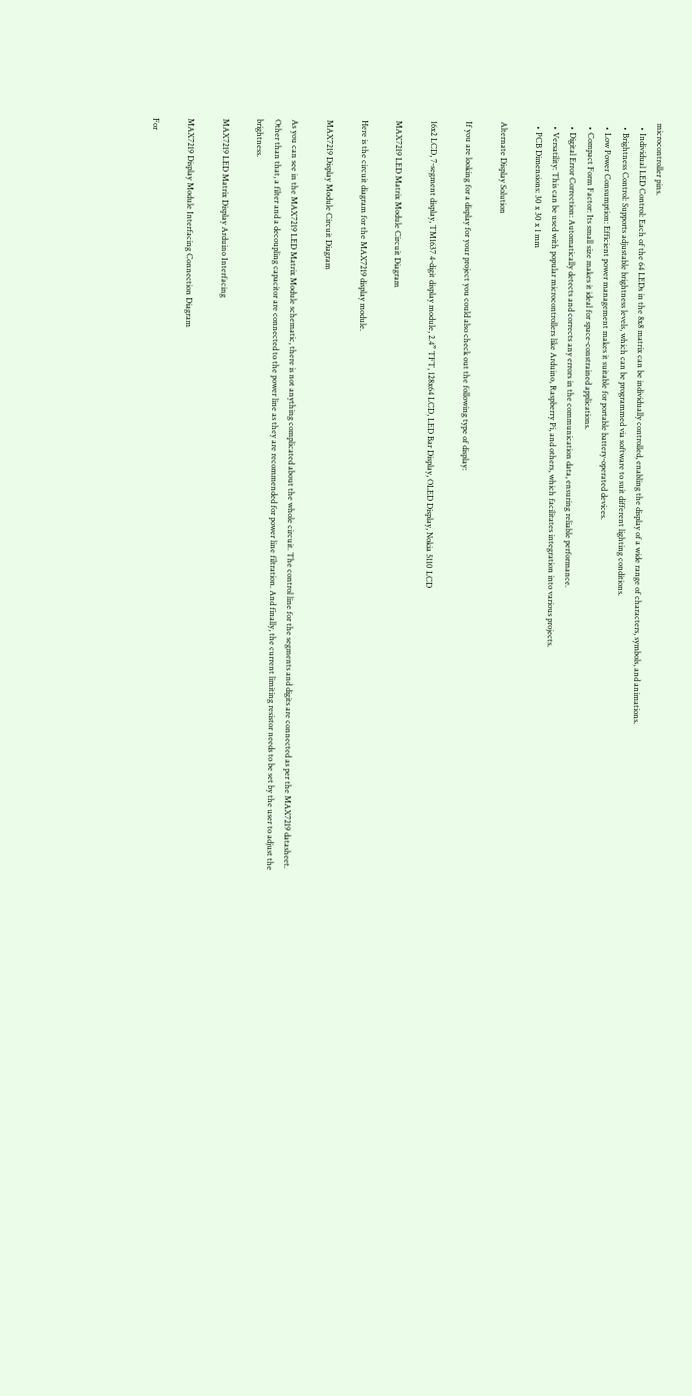microcontroller pins.
  • Individual LED Control: Each of the 64 LEDs in the 8x8 matrix can be individually controlled, enabling the display of a wide range of characters, symbols, and animations.
  • Brightness Control: Supports adjustable brightness levels, which can be programmed via software to suit different lighting conditions.
  • Low Power Consumption: Efficient power management makes it suitable for portable battery-operated devices.
  • Compact Form Factor: Its small size makes it ideal for space-constrained applications.
  • Digital Error Correction: Automatically detects and corrects any errors in the communication data, ensuring reliable performance.
  • Versatility: This can be used with popular microcontrollers like Arduino, Raspberry Pi, and others, which facilitates integration into various projects.
  • PCB Dimensions: 30 x 30 x 1 mm

Alternate Display Solution

If you are looking for a display for your project you could also check out the following type of display:

16x2 LCD, 7-segment display, TM1637 4-digit display module, 2.4” TFT, 128x64 LCD, LED Bar Display, OLED Display, Nokia 5110 LCD

MAX7219 LED Matrix Module Circuit Diagram

Here is the circuit diagram for the MAX7219 display module.

MAX7219 Display Module Circuit Diagram

As you can see in the MAX7219 LED Matrix Module schematic, there is not anything complicated about the whole circuit. The control line for the segments and digits are connected as per the MAX7219 datasheet. Other than that, a filter and a decoupling capacitor are connected to the power line as they are recommended for power line filtration. And finally, the current limiting resistor needs to be set by the user to adjust the brightness.

MAX7219 LED Matrix Display Arduino Interfacing

MAX7219 Display Module Interfacing Connection Diagram

For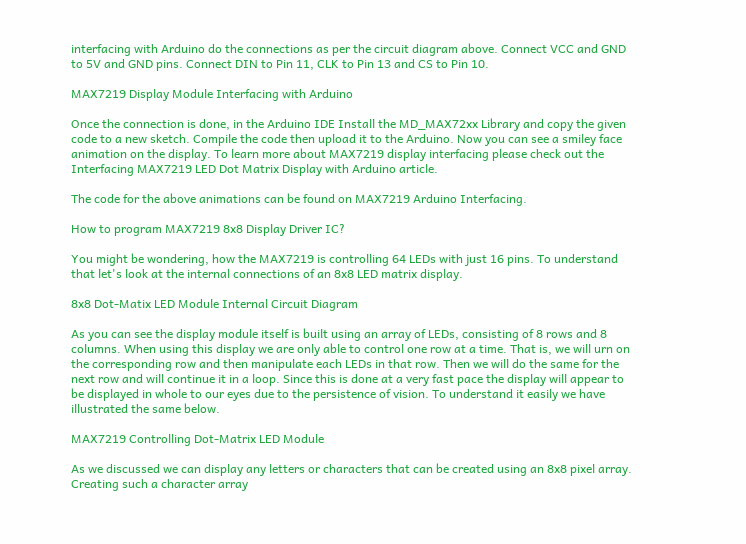interfacing with Arduino do the connections as per the circuit diagram above. Connect VCC and GND to 5V and GND pins. Connect DIN to Pin 11, CLK to Pin 13 and CS to Pin 10.

MAX7219 Display Module Interfacing with Arduino

Once the connection is done, in the Arduino IDE Install the MD_MAX72xx Library and copy the given code to a new sketch. Compile the code then upload it to the Arduino. Now you can see a smiley face animation on the display. To learn more about MAX7219 display interfacing please check out the Interfacing MAX7219 LED Dot Matrix Display with Arduino article.

The code for the above animations can be found on MAX7219 Arduino Interfacing.

How to program MAX7219 8x8 Display Driver IC?

You might be wondering, how the MAX7219 is controlling 64 LEDs with just 16 pins. To understand that let's look at the internal connections of an 8x8 LED matrix display.

8x8 Dot-Matix LED Module Internal Circuit Diagram

As you can see the display module itself is built using an array of LEDs, consisting of 8 rows and 8 columns. When using this display we are only able to control one row at a time. That is, we will urn on the corresponding row and then manipulate each LEDs in that row. Then we will do the same for the next row and will continue it in a loop. Since this is done at a very fast pace the display will appear to be displayed in whole to our eyes due to the persistence of vision. To understand it easily we have illustrated the same below.

MAX7219 Controlling Dot-Matrix LED Module

As we discussed we can display any letters or characters that can be created using an 8x8 pixel array. Creating such a character array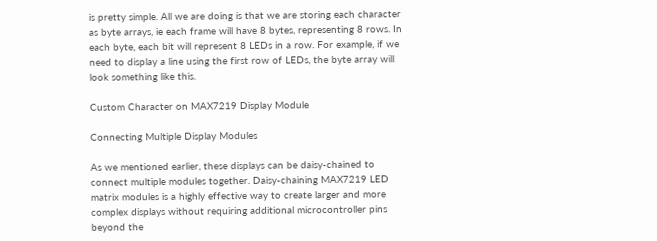is pretty simple. All we are doing is that we are storing each character as byte arrays, ie each frame will have 8 bytes, representing 8 rows. In each byte, each bit will represent 8 LEDs in a row. For example, if we need to display a line using the first row of LEDs, the byte array will look something like this.

Custom Character on MAX7219 Display Module

Connecting Multiple Display Modules

As we mentioned earlier, these displays can be daisy-chained to connect multiple modules together. Daisy-chaining MAX7219 LED matrix modules is a highly effective way to create larger and more complex displays without requiring additional microcontroller pins beyond the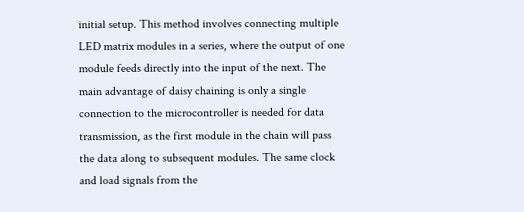initial setup. This method involves connecting multiple LED matrix modules in a series, where the output of one module feeds directly into the input of the next. The main advantage of daisy chaining is only a single connection to the microcontroller is needed for data transmission, as the first module in the chain will pass the data along to subsequent modules. The same clock and load signals from the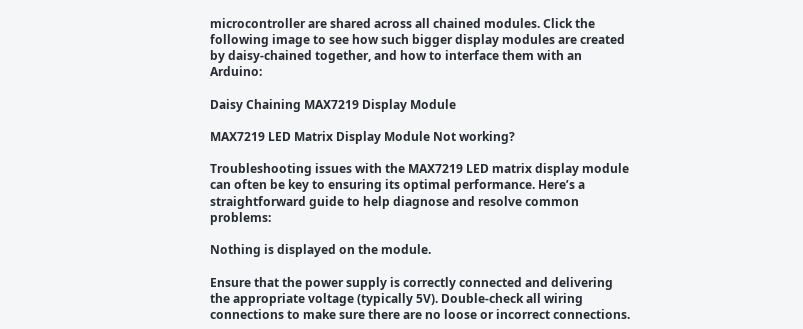microcontroller are shared across all chained modules. Click the following image to see how such bigger display modules are created by daisy-chained together, and how to interface them with an Arduino:

Daisy Chaining MAX7219 Display Module

MAX7219 LED Matrix Display Module Not working?

Troubleshooting issues with the MAX7219 LED matrix display module can often be key to ensuring its optimal performance. Here’s a straightforward guide to help diagnose and resolve common problems:

Nothing is displayed on the module.

Ensure that the power supply is correctly connected and delivering the appropriate voltage (typically 5V). Double-check all wiring connections to make sure there are no loose or incorrect connections.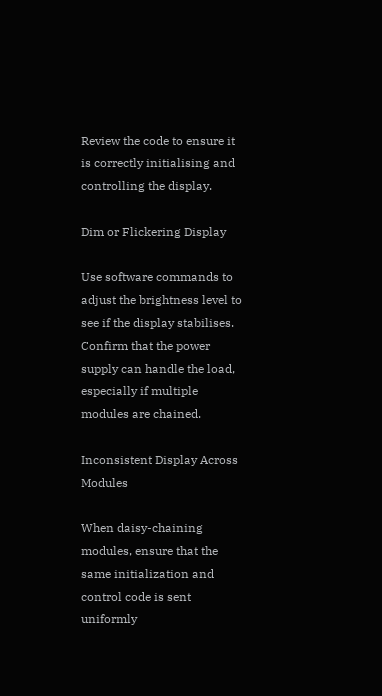Review the code to ensure it is correctly initialising and controlling the display.

Dim or Flickering Display

Use software commands to adjust the brightness level to see if the display stabilises. Confirm that the power supply can handle the load, especially if multiple modules are chained.

Inconsistent Display Across Modules

When daisy-chaining modules, ensure that the same initialization and control code is sent uniformly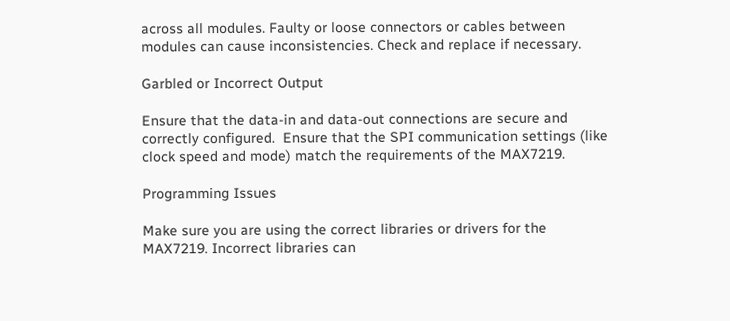across all modules. Faulty or loose connectors or cables between modules can cause inconsistencies. Check and replace if necessary.

Garbled or Incorrect Output

Ensure that the data-in and data-out connections are secure and correctly configured.  Ensure that the SPI communication settings (like clock speed and mode) match the requirements of the MAX7219.

Programming Issues

Make sure you are using the correct libraries or drivers for the MAX7219. Incorrect libraries can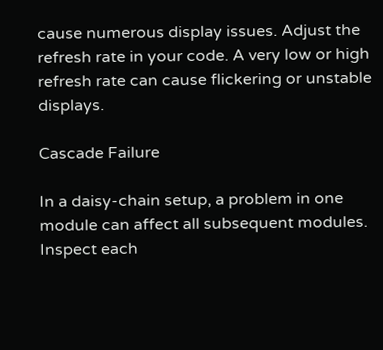cause numerous display issues. Adjust the refresh rate in your code. A very low or high refresh rate can cause flickering or unstable displays.

Cascade Failure

In a daisy-chain setup, a problem in one module can affect all subsequent modules. Inspect each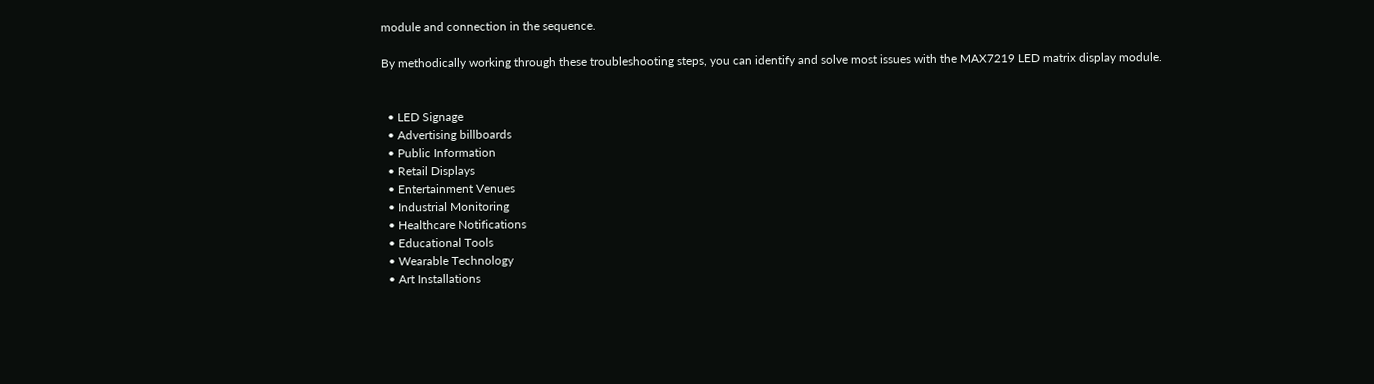module and connection in the sequence.

By methodically working through these troubleshooting steps, you can identify and solve most issues with the MAX7219 LED matrix display module.


  • LED Signage
  • Advertising billboards
  • Public Information
  • Retail Displays
  • Entertainment Venues
  • Industrial Monitoring
  • Healthcare Notifications
  • Educational Tools
  • Wearable Technology
  • Art Installations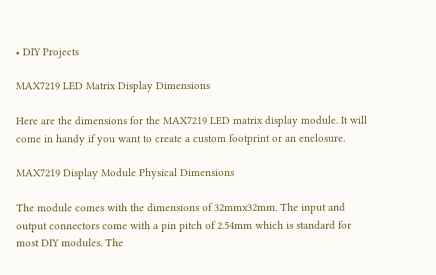• DIY Projects

MAX7219 LED Matrix Display Dimensions

Here are the dimensions for the MAX7219 LED matrix display module. It will come in handy if you want to create a custom footprint or an enclosure.

MAX7219 Display Module Physical Dimensions

The module comes with the dimensions of 32mmx32mm. The input and output connectors come with a pin pitch of 2.54mm which is standard for most DIY modules. The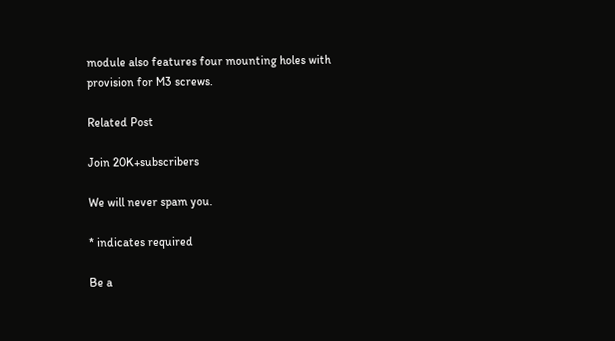module also features four mounting holes with provision for M3 screws.

Related Post

Join 20K+subscribers

We will never spam you.

* indicates required

Be a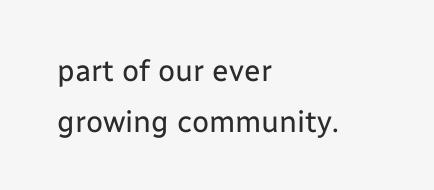part of our ever growing community.